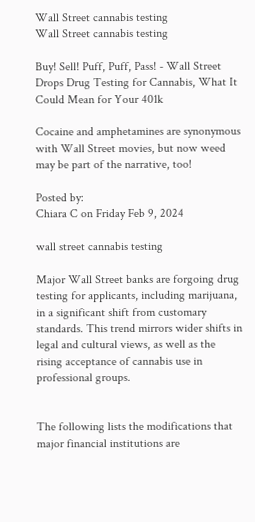Wall Street cannabis testing
Wall Street cannabis testing

Buy! Sell! Puff, Puff, Pass! - Wall Street Drops Drug Testing for Cannabis, What It Could Mean for Your 401k

Cocaine and amphetamines are synonymous with Wall Street movies, but now weed may be part of the narrative, too!

Posted by:
Chiara C on Friday Feb 9, 2024

wall street cannabis testing

Major Wall Street banks are forgoing drug testing for applicants, including marijuana, in a significant shift from customary standards. This trend mirrors wider shifts in legal and cultural views, as well as the rising acceptance of cannabis use in professional groups.


The following lists the modifications that major financial institutions are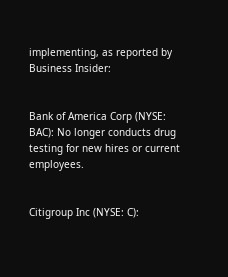implementing, as reported by Business Insider:


Bank of America Corp (NYSE: BAC): No longer conducts drug testing for new hires or current employees.


Citigroup Inc (NYSE: C):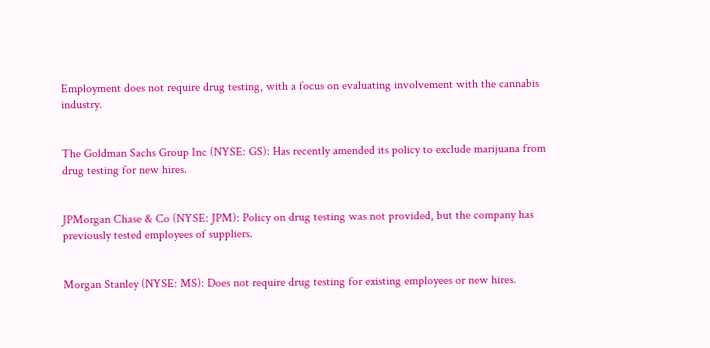Employment does not require drug testing, with a focus on evaluating involvement with the cannabis industry.


The Goldman Sachs Group Inc (NYSE: GS): Has recently amended its policy to exclude marijuana from drug testing for new hires.


JPMorgan Chase & Co (NYSE: JPM): Policy on drug testing was not provided, but the company has previously tested employees of suppliers.


Morgan Stanley (NYSE: MS): Does not require drug testing for existing employees or new hires.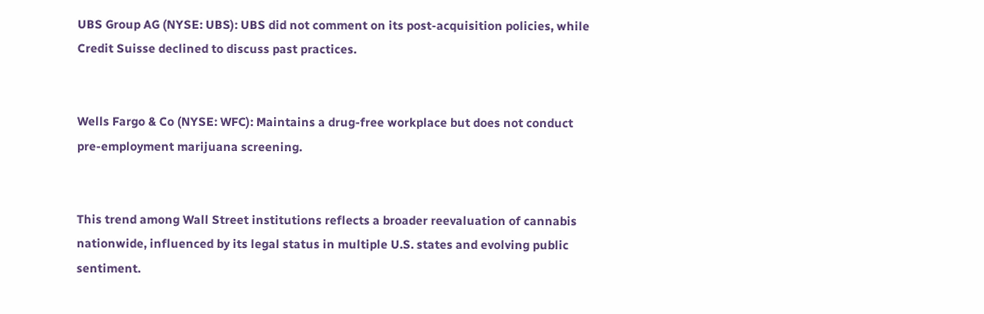UBS Group AG (NYSE: UBS): UBS did not comment on its post-acquisition policies, while Credit Suisse declined to discuss past practices.


Wells Fargo & Co (NYSE: WFC): Maintains a drug-free workplace but does not conduct pre-employment marijuana screening.


This trend among Wall Street institutions reflects a broader reevaluation of cannabis nationwide, influenced by its legal status in multiple U.S. states and evolving public sentiment.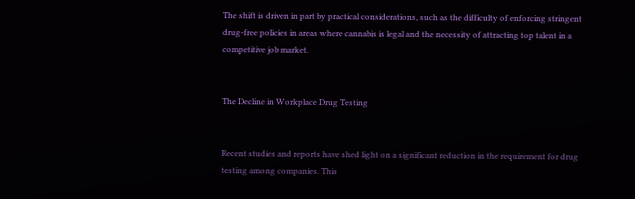The shift is driven in part by practical considerations, such as the difficulty of enforcing stringent drug-free policies in areas where cannabis is legal and the necessity of attracting top talent in a competitive job market.


The Decline in Workplace Drug Testing


Recent studies and reports have shed light on a significant reduction in the requirement for drug testing among companies. This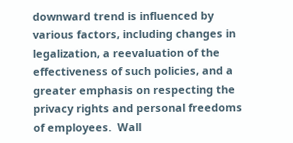downward trend is influenced by various factors, including changes in legalization, a reevaluation of the effectiveness of such policies, and a greater emphasis on respecting the privacy rights and personal freedoms of employees.  Wall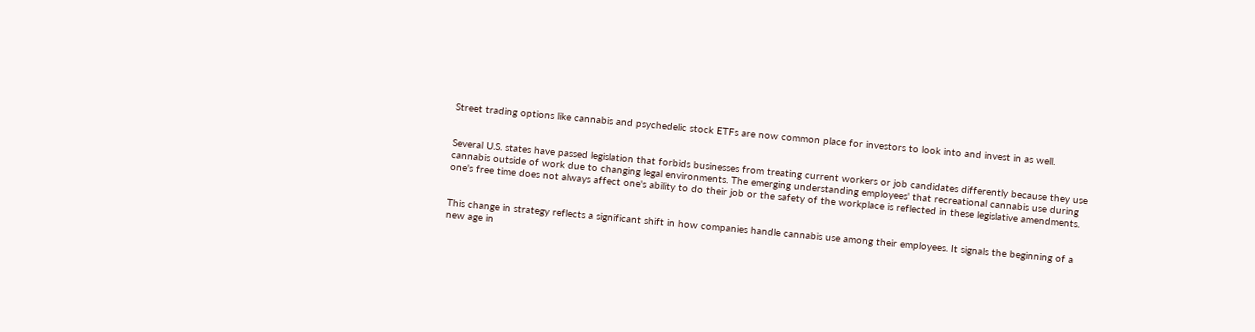Street trading options like cannabis and psychedelic stock ETFs are now common place for investors to look into and invest in as well.


Several U.S. states have passed legislation that forbids businesses from treating current workers or job candidates differently because they use cannabis outside of work due to changing legal environments. The emerging understanding employees' that recreational cannabis use during one's free time does not always affect one's ability to do their job or the safety of the workplace is reflected in these legislative amendments.


This change in strategy reflects a significant shift in how companies handle cannabis use among their employees. It signals the beginning of a new age in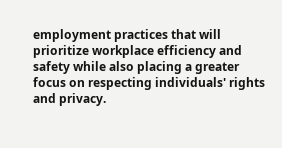employment practices that will prioritize workplace efficiency and safety while also placing a greater focus on respecting individuals' rights and privacy.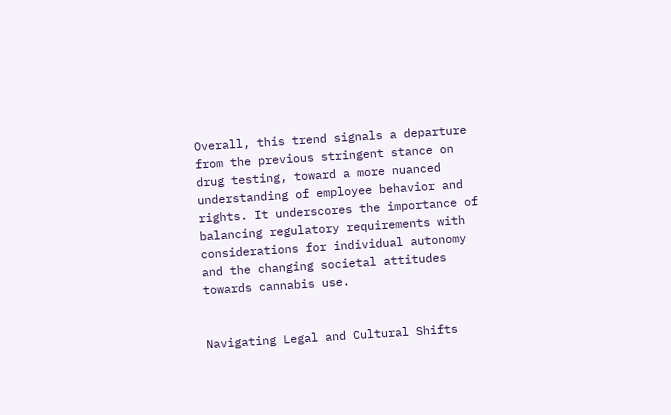Overall, this trend signals a departure from the previous stringent stance on drug testing, toward a more nuanced understanding of employee behavior and rights. It underscores the importance of balancing regulatory requirements with considerations for individual autonomy and the changing societal attitudes towards cannabis use.


Navigating Legal and Cultural Shifts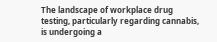The landscape of workplace drug testing, particularly regarding cannabis, is undergoing a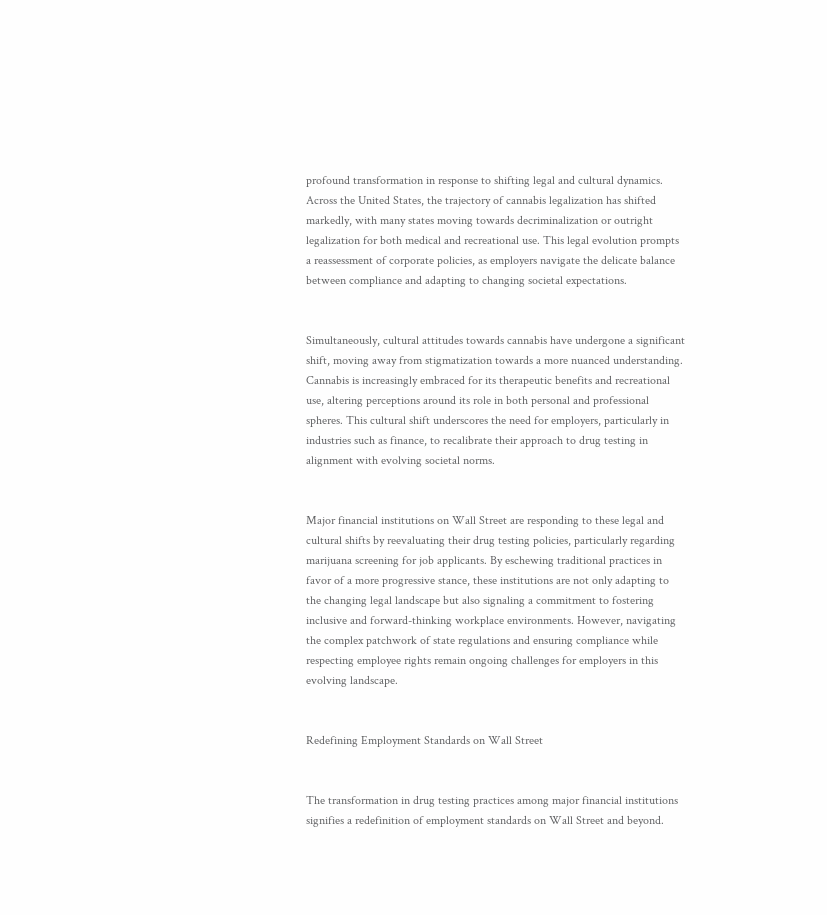profound transformation in response to shifting legal and cultural dynamics. Across the United States, the trajectory of cannabis legalization has shifted markedly, with many states moving towards decriminalization or outright legalization for both medical and recreational use. This legal evolution prompts a reassessment of corporate policies, as employers navigate the delicate balance between compliance and adapting to changing societal expectations.


Simultaneously, cultural attitudes towards cannabis have undergone a significant shift, moving away from stigmatization towards a more nuanced understanding. Cannabis is increasingly embraced for its therapeutic benefits and recreational use, altering perceptions around its role in both personal and professional spheres. This cultural shift underscores the need for employers, particularly in industries such as finance, to recalibrate their approach to drug testing in alignment with evolving societal norms.


Major financial institutions on Wall Street are responding to these legal and cultural shifts by reevaluating their drug testing policies, particularly regarding marijuana screening for job applicants. By eschewing traditional practices in favor of a more progressive stance, these institutions are not only adapting to the changing legal landscape but also signaling a commitment to fostering inclusive and forward-thinking workplace environments. However, navigating the complex patchwork of state regulations and ensuring compliance while respecting employee rights remain ongoing challenges for employers in this evolving landscape.


Redefining Employment Standards on Wall Street


The transformation in drug testing practices among major financial institutions signifies a redefinition of employment standards on Wall Street and beyond.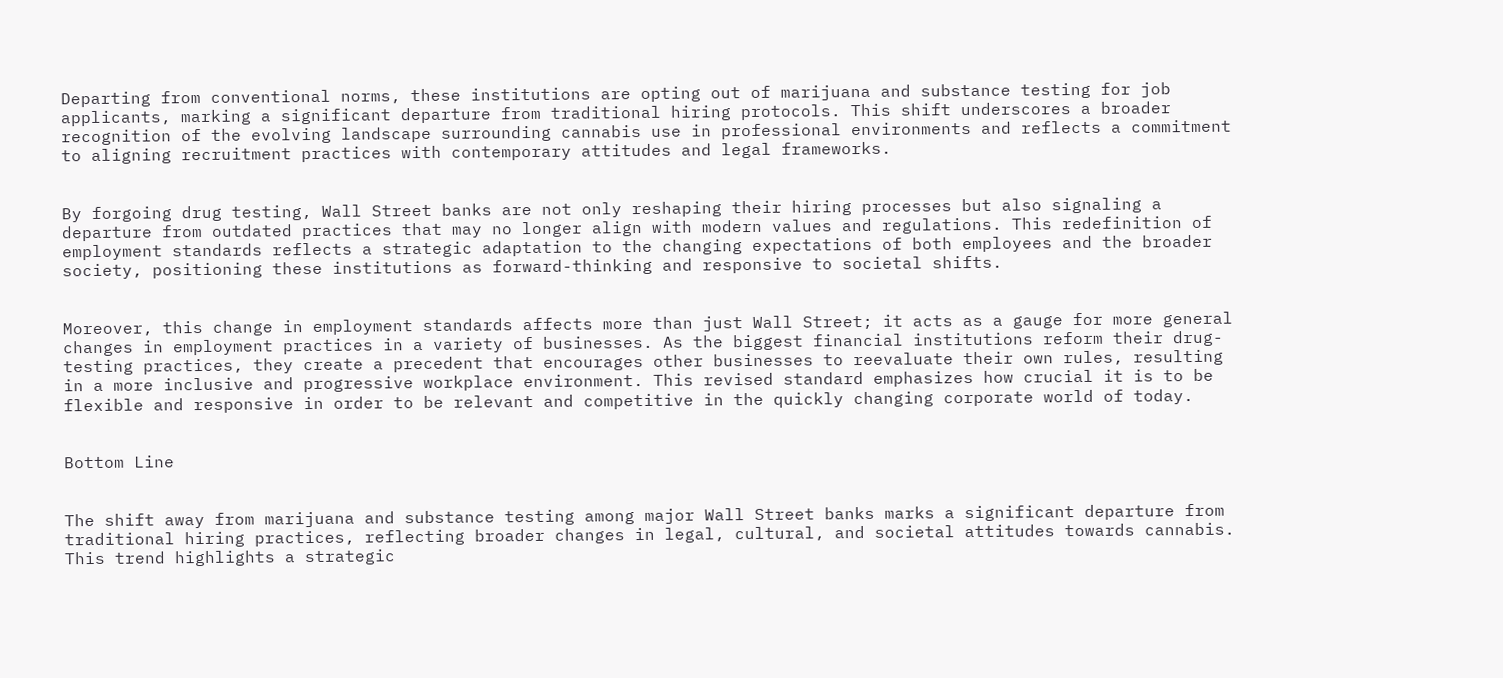Departing from conventional norms, these institutions are opting out of marijuana and substance testing for job applicants, marking a significant departure from traditional hiring protocols. This shift underscores a broader recognition of the evolving landscape surrounding cannabis use in professional environments and reflects a commitment to aligning recruitment practices with contemporary attitudes and legal frameworks.


By forgoing drug testing, Wall Street banks are not only reshaping their hiring processes but also signaling a departure from outdated practices that may no longer align with modern values and regulations. This redefinition of employment standards reflects a strategic adaptation to the changing expectations of both employees and the broader society, positioning these institutions as forward-thinking and responsive to societal shifts.


Moreover, this change in employment standards affects more than just Wall Street; it acts as a gauge for more general changes in employment practices in a variety of businesses. As the biggest financial institutions reform their drug-testing practices, they create a precedent that encourages other businesses to reevaluate their own rules, resulting in a more inclusive and progressive workplace environment. This revised standard emphasizes how crucial it is to be flexible and responsive in order to be relevant and competitive in the quickly changing corporate world of today.


Bottom Line


The shift away from marijuana and substance testing among major Wall Street banks marks a significant departure from traditional hiring practices, reflecting broader changes in legal, cultural, and societal attitudes towards cannabis. This trend highlights a strategic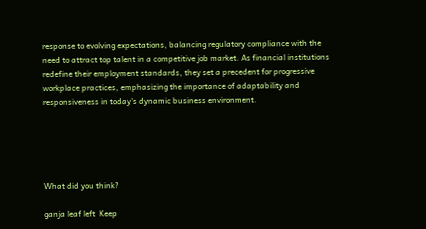response to evolving expectations, balancing regulatory compliance with the need to attract top talent in a competitive job market. As financial institutions redefine their employment standards, they set a precedent for progressive workplace practices, emphasizing the importance of adaptability and responsiveness in today's dynamic business environment.





What did you think?

ganja leaf left  Keep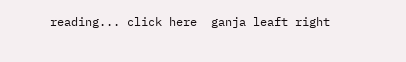reading... click here  ganja leaft right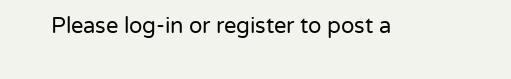Please log-in or register to post a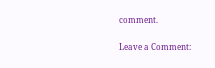comment.

Leave a Comment: